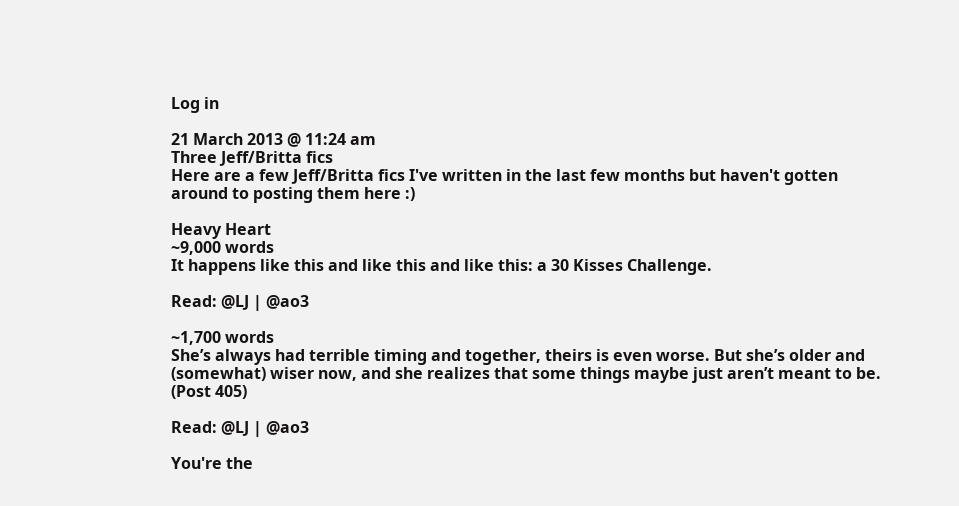Log in

21 March 2013 @ 11:24 am
Three Jeff/Britta fics
Here are a few Jeff/Britta fics I've written in the last few months but haven't gotten around to posting them here :)

Heavy Heart
~9,000 words
It happens like this and like this and like this: a 30 Kisses Challenge.

Read: @LJ | @ao3

~1,700 words
She’s always had terrible timing and together, theirs is even worse. But she’s older and (somewhat) wiser now, and she realizes that some things maybe just aren’t meant to be. (Post 405)

Read: @LJ | @ao3

You're the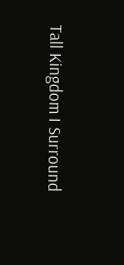Tall Kingdom I Surround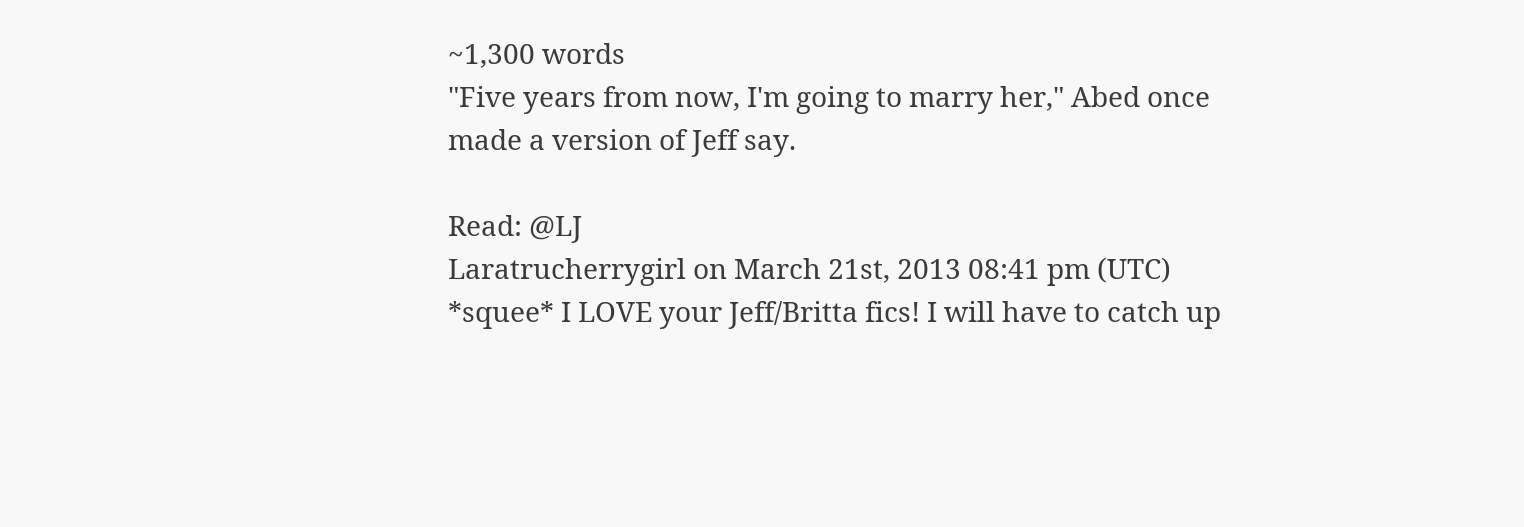~1,300 words
"Five years from now, I'm going to marry her," Abed once made a version of Jeff say.

Read: @LJ
Laratrucherrygirl on March 21st, 2013 08:41 pm (UTC)
*squee* I LOVE your Jeff/Britta fics! I will have to catch up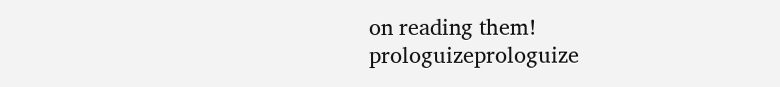on reading them!
prologuizeprologuize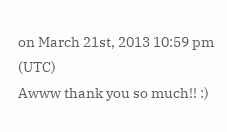on March 21st, 2013 10:59 pm (UTC)
Awww thank you so much!! :)